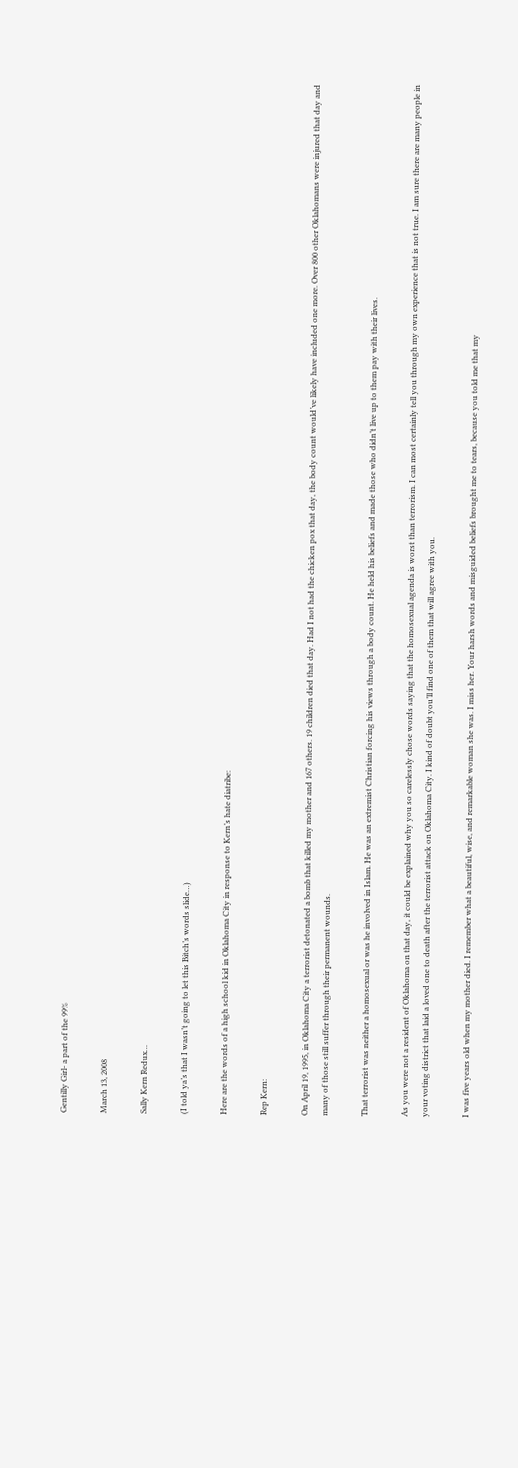Gentilly Girl- a part of the 99%

March 13, 2008

Sally Kern Redux…

(I told ya’s that I wasn’t going to let this Bitch’s words slide…)

Here are the words of a high school kid in Oklahoma City in response to Kern’s hate diatribe:

Rep Kern:

On April 19, 1995, in Oklahoma City a terrorist detonated a bomb that killed my mother and 167 others. 19 children died that day. Had I not had the chicken pox that day, the body count would’ve likely have included one more. Over 800 other Oklahomans were injured that day and many of those still suffer through their permanent wounds.

That terrorist was neither a homosexual or was he involved in Islam. He was an extremist Christian forcing his views through a body count. He held his beliefs and made those who didn’t live up to them pay with their lives.

As you were not a resident of Oklahoma on that day, it could be explained why you so carelessly chose words saying that the homosexual agenda is worst than terrorism. I can most certainly tell you through my own experience that is not true. I am sure there are many people in your voting district that laid a loved one to death after the terrorist attack on Oklahoma City. I kind of doubt you’ll find one of them that will agree with you.

I was five years old when my mother died. I remember what a beautiful, wise, and remarkable woman she was. I miss her. Your harsh words and misguided beliefs brought me to tears, because you told me that my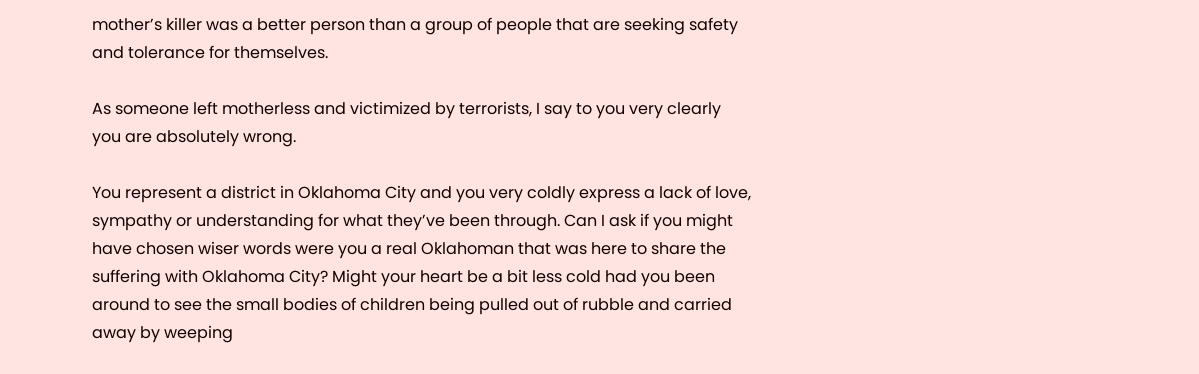mother’s killer was a better person than a group of people that are seeking safety and tolerance for themselves.

As someone left motherless and victimized by terrorists, I say to you very clearly you are absolutely wrong.

You represent a district in Oklahoma City and you very coldly express a lack of love, sympathy or understanding for what they’ve been through. Can I ask if you might have chosen wiser words were you a real Oklahoman that was here to share the suffering with Oklahoma City? Might your heart be a bit less cold had you been around to see the small bodies of children being pulled out of rubble and carried away by weeping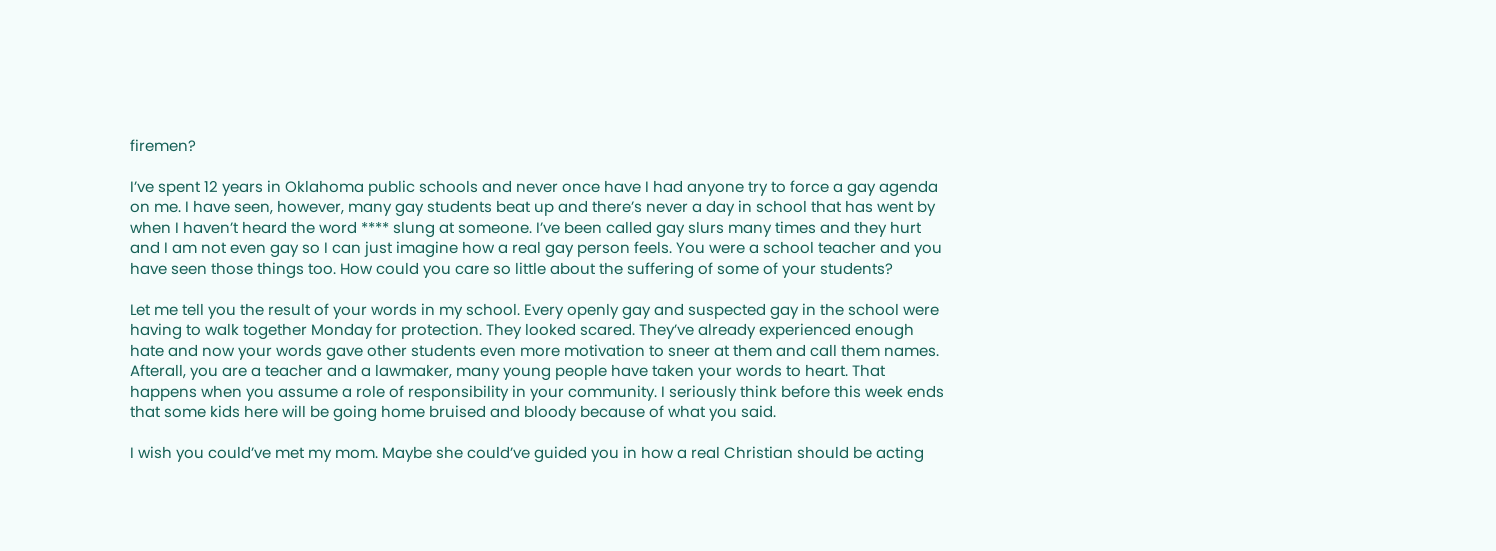firemen?

I’ve spent 12 years in Oklahoma public schools and never once have I had anyone try to force a gay agenda on me. I have seen, however, many gay students beat up and there’s never a day in school that has went by when I haven’t heard the word **** slung at someone. I’ve been called gay slurs many times and they hurt and I am not even gay so I can just imagine how a real gay person feels. You were a school teacher and you have seen those things too. How could you care so little about the suffering of some of your students?

Let me tell you the result of your words in my school. Every openly gay and suspected gay in the school were having to walk together Monday for protection. They looked scared. They’ve already experienced enough hate and now your words gave other students even more motivation to sneer at them and call them names. Afterall, you are a teacher and a lawmaker, many young people have taken your words to heart. That happens when you assume a role of responsibility in your community. I seriously think before this week ends that some kids here will be going home bruised and bloody because of what you said.

I wish you could’ve met my mom. Maybe she could’ve guided you in how a real Christian should be acting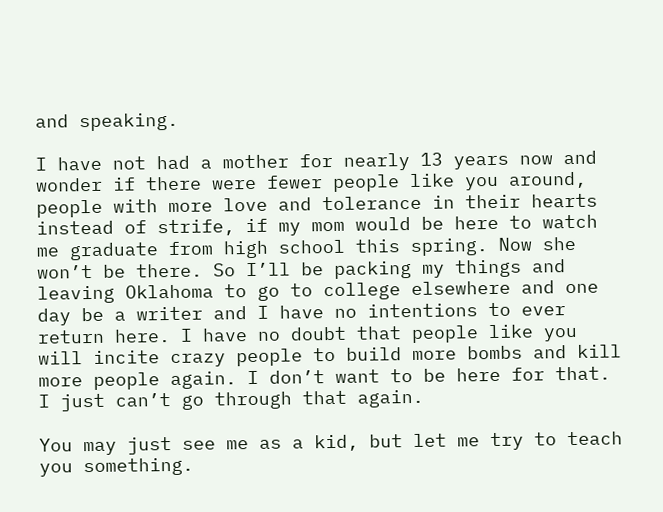and speaking.

I have not had a mother for nearly 13 years now and wonder if there were fewer people like you around, people with more love and tolerance in their hearts instead of strife, if my mom would be here to watch me graduate from high school this spring. Now she won’t be there. So I’ll be packing my things and leaving Oklahoma to go to college elsewhere and one day be a writer and I have no intentions to ever return here. I have no doubt that people like you will incite crazy people to build more bombs and kill more people again. I don’t want to be here for that. I just can’t go through that again.

You may just see me as a kid, but let me try to teach you something.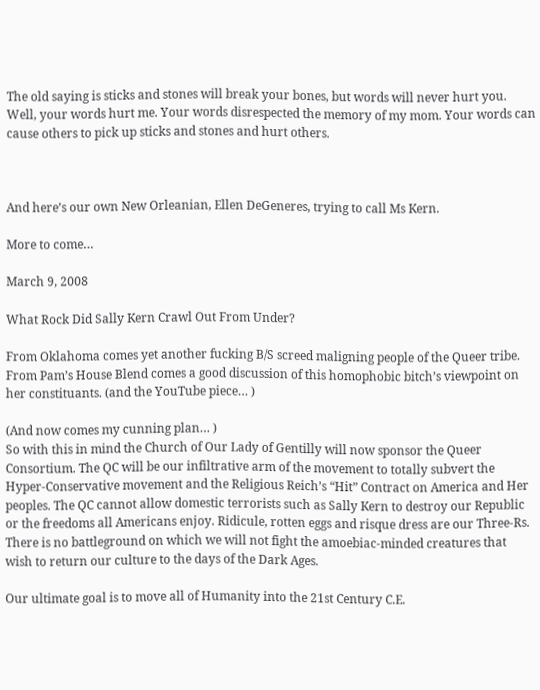The old saying is sticks and stones will break your bones, but words will never hurt you. Well, your words hurt me. Your words disrespected the memory of my mom. Your words can cause others to pick up sticks and stones and hurt others.



And here’s our own New Orleanian, Ellen DeGeneres, trying to call Ms Kern.

More to come…

March 9, 2008

What Rock Did Sally Kern Crawl Out From Under?

From Oklahoma comes yet another fucking B/S screed maligning people of the Queer tribe. From Pam’s House Blend comes a good discussion of this homophobic bitch’s viewpoint on her constituants. (and the YouTube piece… )

(And now comes my cunning plan… )
So with this in mind the Church of Our Lady of Gentilly will now sponsor the Queer Consortium. The QC will be our infiltrative arm of the movement to totally subvert the Hyper-Conservative movement and the Religious Reich’s “Hit” Contract on America and Her peoples. The QC cannot allow domestic terrorists such as Sally Kern to destroy our Republic or the freedoms all Americans enjoy. Ridicule, rotten eggs and risque dress are our Three-Rs. There is no battleground on which we will not fight the amoebiac-minded creatures that wish to return our culture to the days of the Dark Ages.

Our ultimate goal is to move all of Humanity into the 21st Century C.E.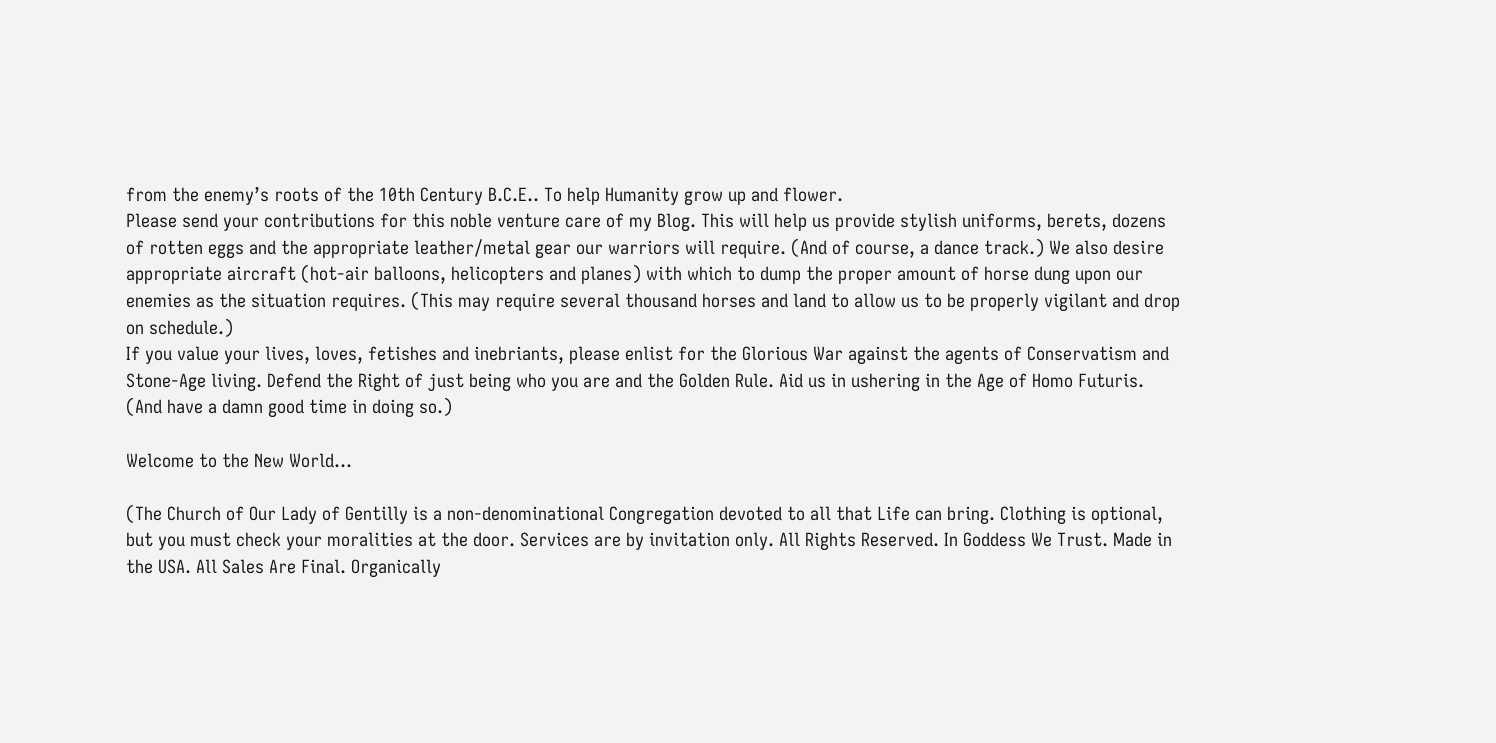from the enemy’s roots of the 10th Century B.C.E.. To help Humanity grow up and flower.
Please send your contributions for this noble venture care of my Blog. This will help us provide stylish uniforms, berets, dozens of rotten eggs and the appropriate leather/metal gear our warriors will require. (And of course, a dance track.) We also desire appropriate aircraft (hot-air balloons, helicopters and planes) with which to dump the proper amount of horse dung upon our enemies as the situation requires. (This may require several thousand horses and land to allow us to be properly vigilant and drop on schedule.)
If you value your lives, loves, fetishes and inebriants, please enlist for the Glorious War against the agents of Conservatism and Stone-Age living. Defend the Right of just being who you are and the Golden Rule. Aid us in ushering in the Age of Homo Futuris. (And have a damn good time in doing so.)

Welcome to the New World…

(The Church of Our Lady of Gentilly is a non-denominational Congregation devoted to all that Life can bring. Clothing is optional, but you must check your moralities at the door. Services are by invitation only. All Rights Reserved. In Goddess We Trust. Made in the USA. All Sales Are Final. Organically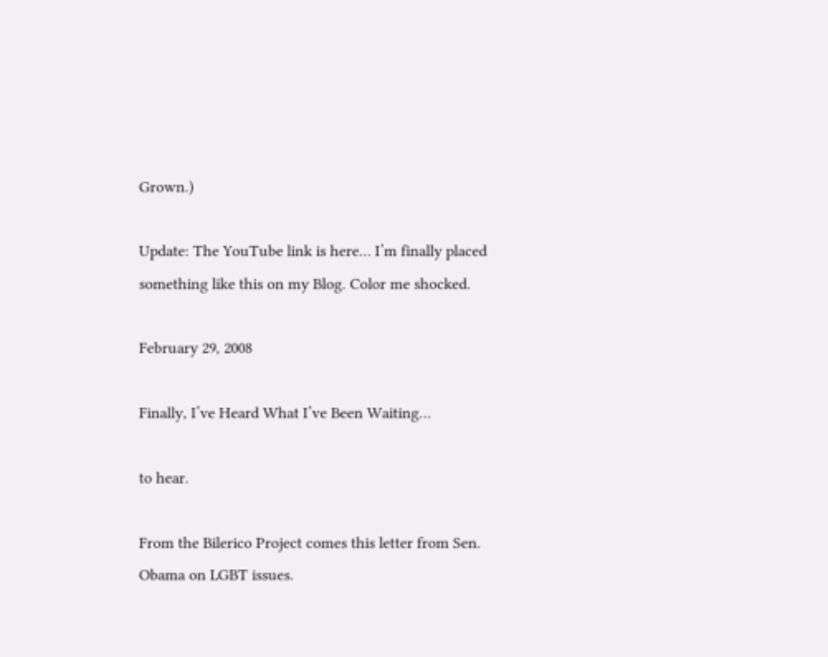Grown.)

Update: The YouTube link is here… I’m finally placed something like this on my Blog. Color me shocked.

February 29, 2008

Finally, I’ve Heard What I’ve Been Waiting…

to hear.

From the Bilerico Project comes this letter from Sen. Obama on LGBT issues.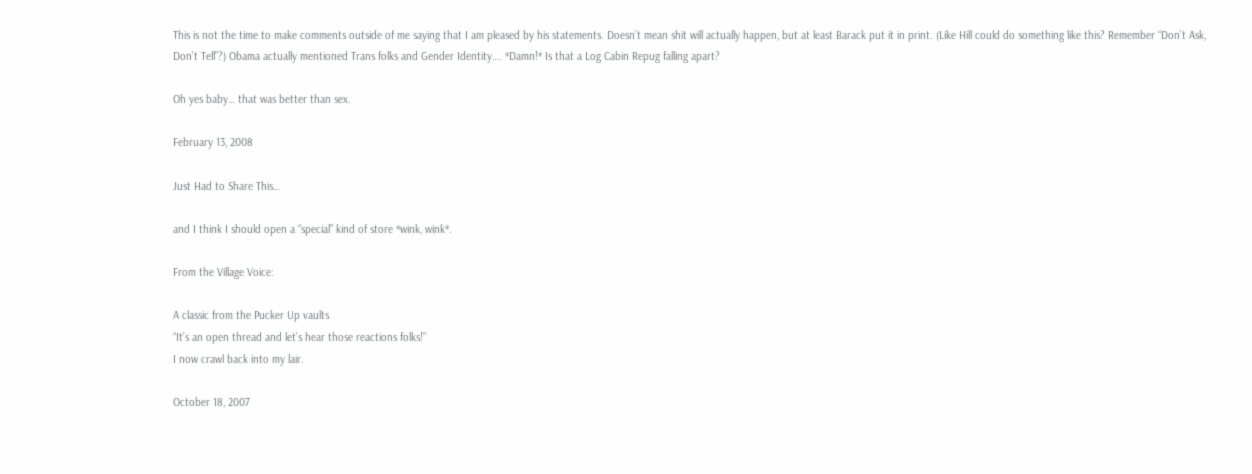This is not the time to make comments outside of me saying that I am pleased by his statements. Doesn’t mean shit will actually happen, but at least Barack put it in print. (Like Hill could do something like this? Remember “Don’t Ask, Don’t Tell”?) Obama actually mentioned Trans folks and Gender Identity…. *Damn!* Is that a Log Cabin Repug falling apart?

Oh yes baby… that was better than sex.

February 13, 2008

Just Had to Share This…

and I think I should open a “special” kind of store *wink, wink*.

From the Village Voice:

A classic from the Pucker Up vaults
“It’s an open thread and let’s hear those reactions folks!”
I now crawl back into my lair.

October 18, 2007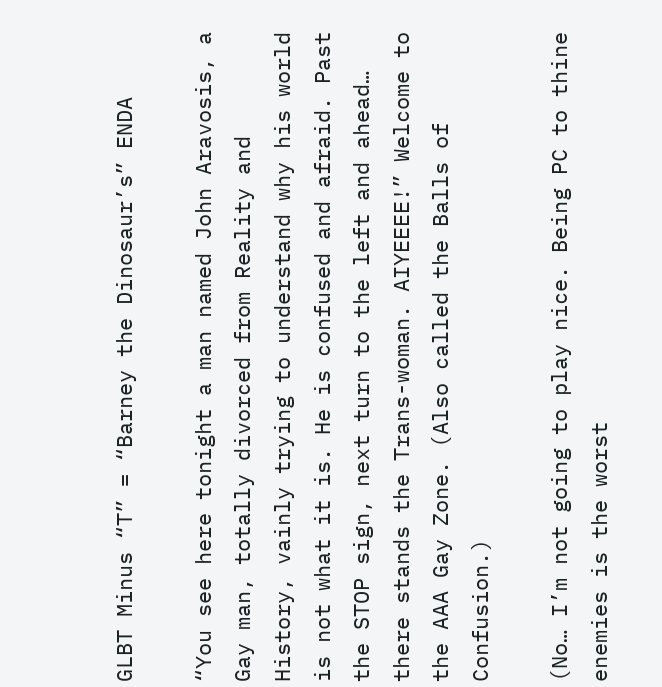GLBT Minus “T” = “Barney the Dinosaur’s” ENDA

“You see here tonight a man named John Aravosis, a Gay man, totally divorced from Reality and History, vainly trying to understand why his world is not what it is. He is confused and afraid. Past the STOP sign, next turn to the left and ahead… there stands the Trans-woman. AIYEEEE!” Welcome to the AAA Gay Zone. (Also called the Balls of Confusion.)

(No… I’m not going to play nice. Being PC to thine enemies is the worst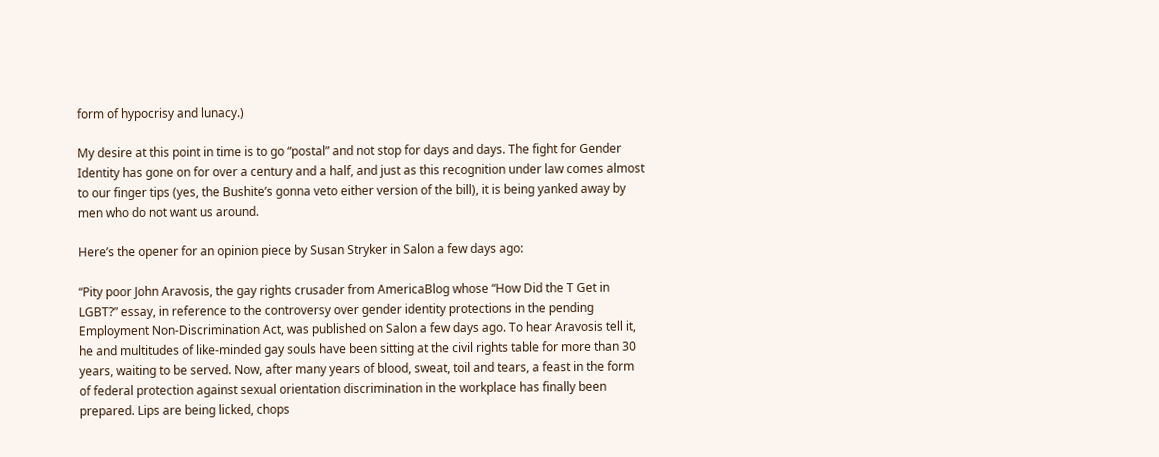form of hypocrisy and lunacy.)

My desire at this point in time is to go “postal” and not stop for days and days. The fight for Gender Identity has gone on for over a century and a half, and just as this recognition under law comes almost to our finger tips (yes, the Bushite’s gonna veto either version of the bill), it is being yanked away by men who do not want us around.

Here’s the opener for an opinion piece by Susan Stryker in Salon a few days ago:

“Pity poor John Aravosis, the gay rights crusader from AmericaBlog whose “How Did the T Get in LGBT?” essay, in reference to the controversy over gender identity protections in the pending Employment Non-Discrimination Act, was published on Salon a few days ago. To hear Aravosis tell it, he and multitudes of like-minded gay souls have been sitting at the civil rights table for more than 30 years, waiting to be served. Now, after many years of blood, sweat, toil and tears, a feast in the form of federal protection against sexual orientation discrimination in the workplace has finally been prepared. Lips are being licked, chops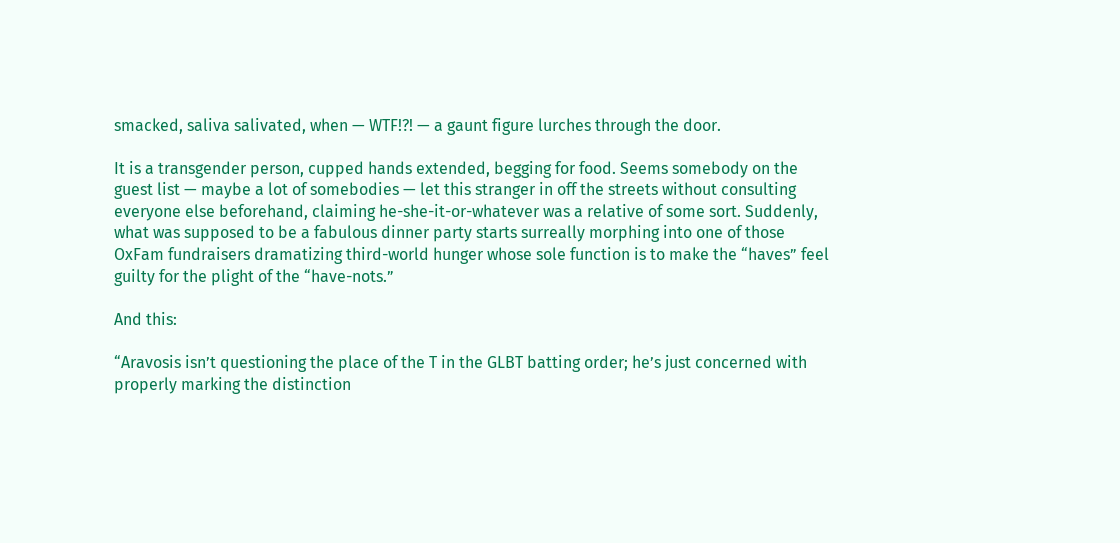smacked, saliva salivated, when — WTF!?! — a gaunt figure lurches through the door.

It is a transgender person, cupped hands extended, begging for food. Seems somebody on the guest list — maybe a lot of somebodies — let this stranger in off the streets without consulting everyone else beforehand, claiming he-she-it-or-whatever was a relative of some sort. Suddenly, what was supposed to be a fabulous dinner party starts surreally morphing into one of those OxFam fundraisers dramatizing third-world hunger whose sole function is to make the “haves” feel guilty for the plight of the “have-nots.”

And this:

“Aravosis isn’t questioning the place of the T in the GLBT batting order; he’s just concerned with properly marking the distinction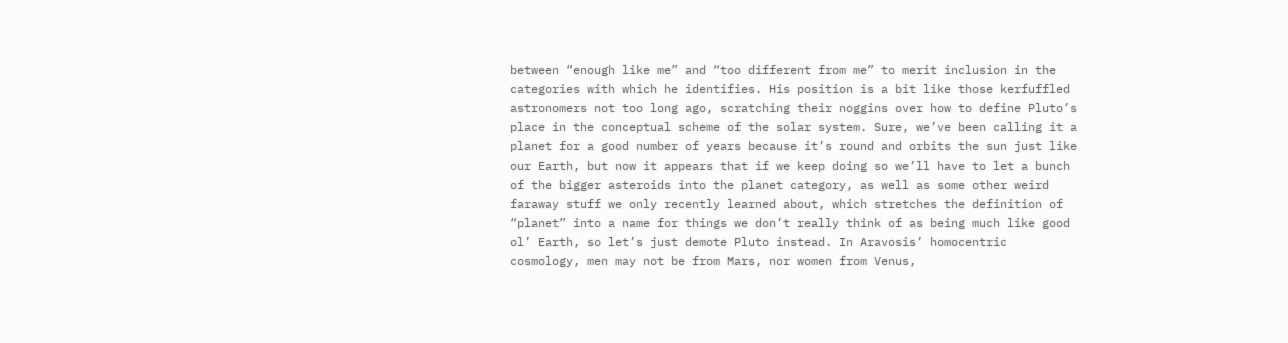between “enough like me” and “too different from me” to merit inclusion in the categories with which he identifies. His position is a bit like those kerfuffled astronomers not too long ago, scratching their noggins over how to define Pluto’s place in the conceptual scheme of the solar system. Sure, we’ve been calling it a planet for a good number of years because it’s round and orbits the sun just like our Earth, but now it appears that if we keep doing so we’ll have to let a bunch of the bigger asteroids into the planet category, as well as some other weird faraway stuff we only recently learned about, which stretches the definition of “planet” into a name for things we don’t really think of as being much like good ol’ Earth, so let’s just demote Pluto instead. In Aravosis’ homocentric cosmology, men may not be from Mars, nor women from Venus,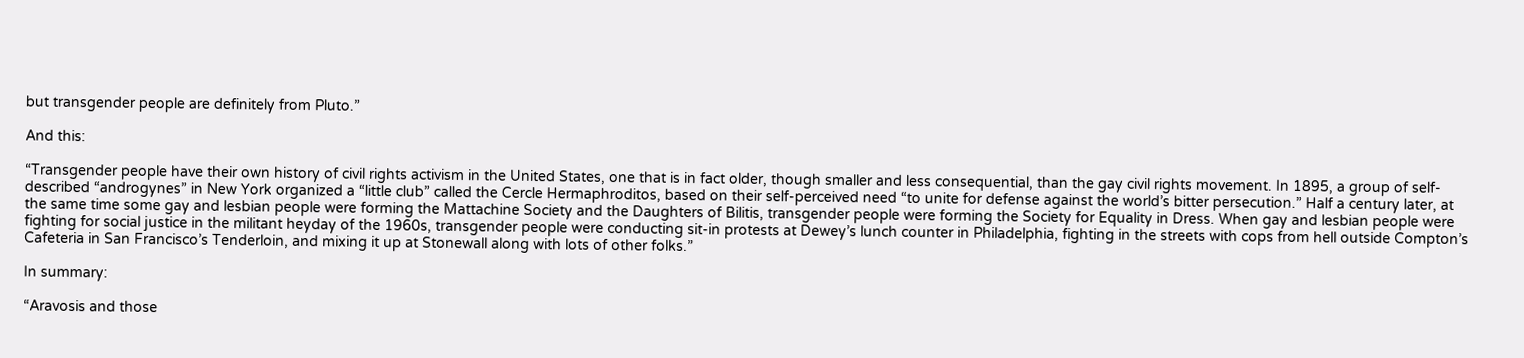but transgender people are definitely from Pluto.”

And this:

“Transgender people have their own history of civil rights activism in the United States, one that is in fact older, though smaller and less consequential, than the gay civil rights movement. In 1895, a group of self-described “androgynes” in New York organized a “little club” called the Cercle Hermaphroditos, based on their self-perceived need “to unite for defense against the world’s bitter persecution.” Half a century later, at the same time some gay and lesbian people were forming the Mattachine Society and the Daughters of Bilitis, transgender people were forming the Society for Equality in Dress. When gay and lesbian people were fighting for social justice in the militant heyday of the 1960s, transgender people were conducting sit-in protests at Dewey’s lunch counter in Philadelphia, fighting in the streets with cops from hell outside Compton’s Cafeteria in San Francisco’s Tenderloin, and mixing it up at Stonewall along with lots of other folks.”

In summary:

“Aravosis and those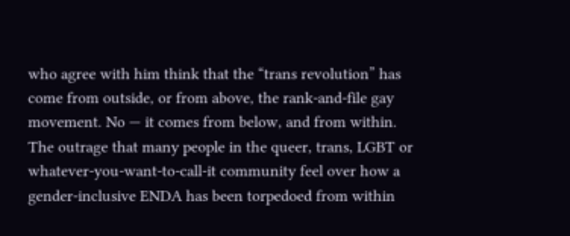who agree with him think that the “trans revolution” has come from outside, or from above, the rank-and-file gay movement. No — it comes from below, and from within. The outrage that many people in the queer, trans, LGBT or whatever-you-want-to-call-it community feel over how a gender-inclusive ENDA has been torpedoed from within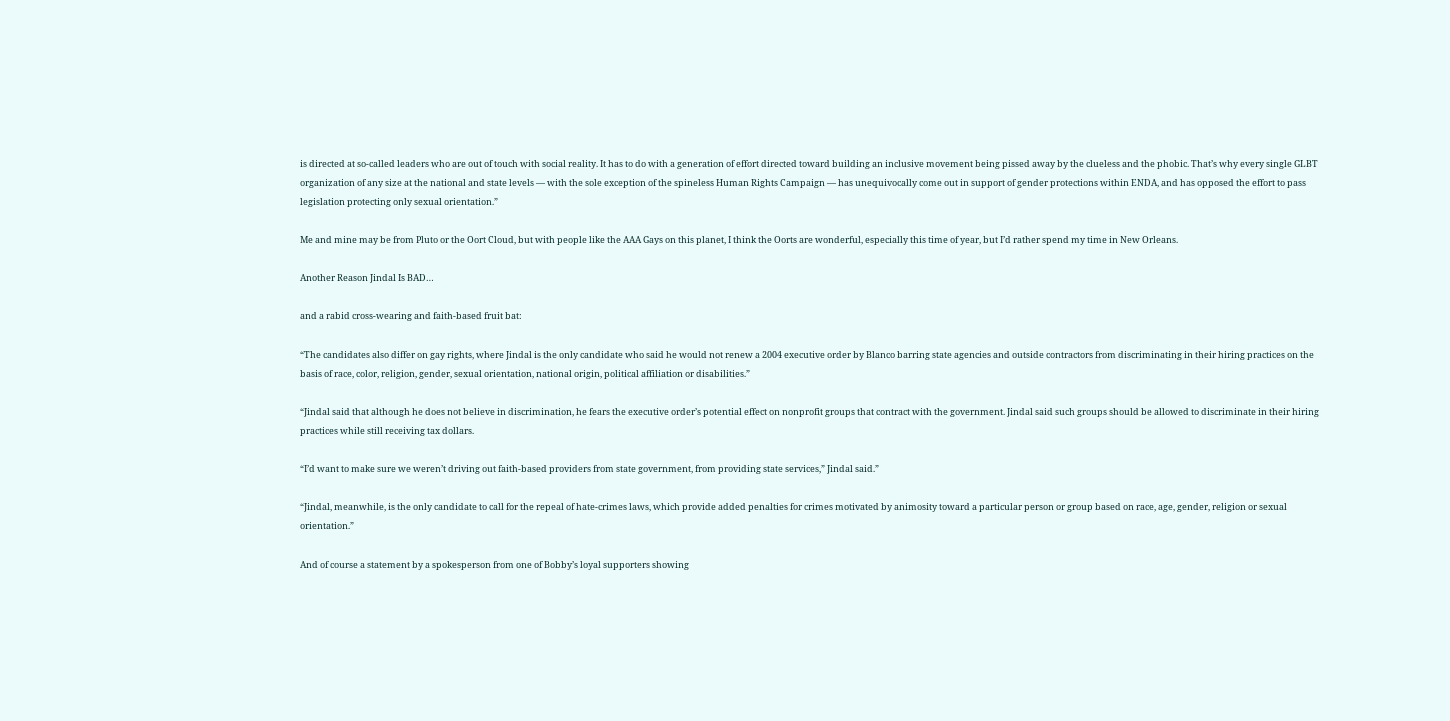is directed at so-called leaders who are out of touch with social reality. It has to do with a generation of effort directed toward building an inclusive movement being pissed away by the clueless and the phobic. That’s why every single GLBT organization of any size at the national and state levels — with the sole exception of the spineless Human Rights Campaign — has unequivocally come out in support of gender protections within ENDA, and has opposed the effort to pass legislation protecting only sexual orientation.”

Me and mine may be from Pluto or the Oort Cloud, but with people like the AAA Gays on this planet, I think the Oorts are wonderful, especially this time of year, but I’d rather spend my time in New Orleans.

Another Reason Jindal Is BAD…

and a rabid cross-wearing and faith-based fruit bat:

“The candidates also differ on gay rights, where Jindal is the only candidate who said he would not renew a 2004 executive order by Blanco barring state agencies and outside contractors from discriminating in their hiring practices on the basis of race, color, religion, gender, sexual orientation, national origin, political affiliation or disabilities.”

“Jindal said that although he does not believe in discrimination, he fears the executive order’s potential effect on nonprofit groups that contract with the government. Jindal said such groups should be allowed to discriminate in their hiring practices while still receiving tax dollars.

“I’d want to make sure we weren’t driving out faith-based providers from state government, from providing state services,” Jindal said.”

“Jindal, meanwhile, is the only candidate to call for the repeal of hate-crimes laws, which provide added penalties for crimes motivated by animosity toward a particular person or group based on race, age, gender, religion or sexual orientation.”

And of course a statement by a spokesperson from one of Bobby’s loyal supporters showing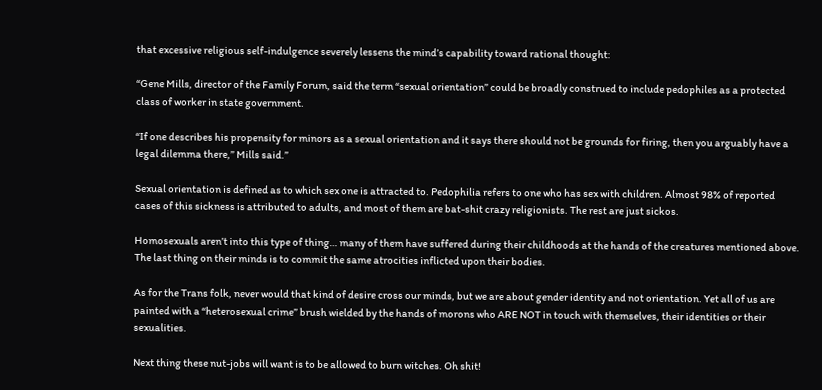that excessive religious self-indulgence severely lessens the mind’s capability toward rational thought:

“Gene Mills, director of the Family Forum, said the term “sexual orientation” could be broadly construed to include pedophiles as a protected class of worker in state government.

“If one describes his propensity for minors as a sexual orientation and it says there should not be grounds for firing, then you arguably have a legal dilemma there,” Mills said.”

Sexual orientation is defined as to which sex one is attracted to. Pedophilia refers to one who has sex with children. Almost 98% of reported cases of this sickness is attributed to adults, and most of them are bat-shit crazy religionists. The rest are just sickos.

Homosexuals aren’t into this type of thing… many of them have suffered during their childhoods at the hands of the creatures mentioned above. The last thing on their minds is to commit the same atrocities inflicted upon their bodies.

As for the Trans folk, never would that kind of desire cross our minds, but we are about gender identity and not orientation. Yet all of us are painted with a “heterosexual crime” brush wielded by the hands of morons who ARE NOT in touch with themselves, their identities or their sexualities.

Next thing these nut-jobs will want is to be allowed to burn witches. Oh shit!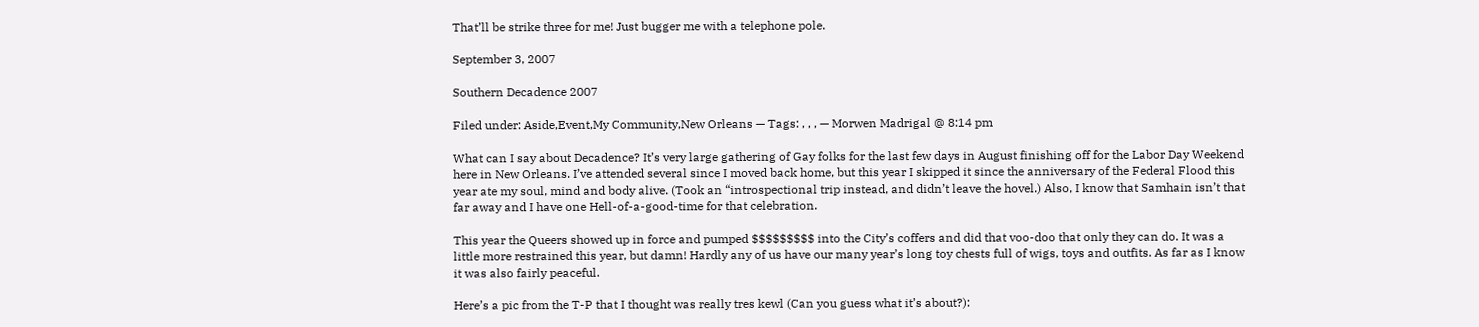That’ll be strike three for me! Just bugger me with a telephone pole.

September 3, 2007

Southern Decadence 2007

Filed under: Aside,Event,My Community,New Orleans — Tags: , , , — Morwen Madrigal @ 8:14 pm

What can I say about Decadence? It’s very large gathering of Gay folks for the last few days in August finishing off for the Labor Day Weekend here in New Orleans. I’ve attended several since I moved back home, but this year I skipped it since the anniversary of the Federal Flood this year ate my soul, mind and body alive. (Took an “introspectional trip instead, and didn’t leave the hovel.) Also, I know that Samhain isn’t that far away and I have one Hell-of-a-good-time for that celebration.

This year the Queers showed up in force and pumped $$$$$$$$$ into the City’s coffers and did that voo-doo that only they can do. It was a little more restrained this year, but damn! Hardly any of us have our many year’s long toy chests full of wigs, toys and outfits. As far as I know it was also fairly peaceful.

Here’s a pic from the T-P that I thought was really tres kewl (Can you guess what it’s about?):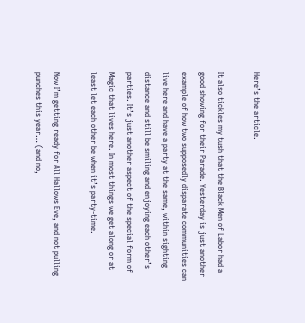Here’s the article.

It also tickles my tush that the Black Men of Labor had a good showing for their Parade. Yesterday is just another example of how two supposedly disparate communities can live here and have a party at the same, within sighting distance and still be smiling and enjoying each other’s parties. It’s just another aspect of the special form of Magic that lives here. In most things we get along or at least let each other be when it’s party-time.

Now I’m getting ready for All Hallows Eve, and not pulling punches this year… (and no,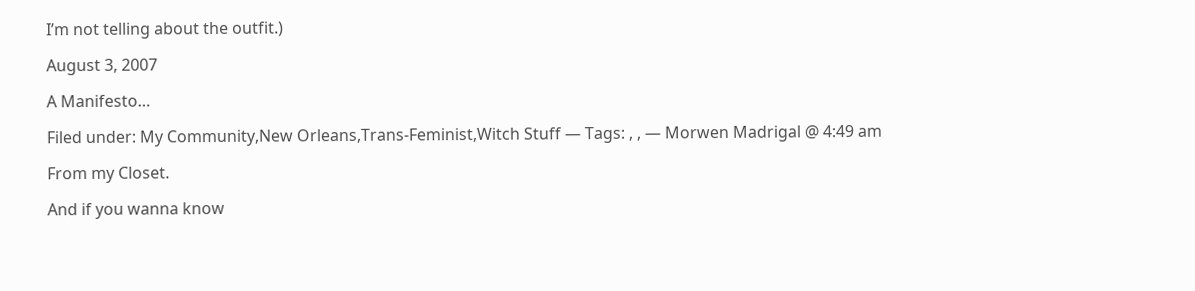I’m not telling about the outfit.)

August 3, 2007

A Manifesto…

Filed under: My Community,New Orleans,Trans-Feminist,Witch Stuff — Tags: , , — Morwen Madrigal @ 4:49 am

From my Closet.

And if you wanna know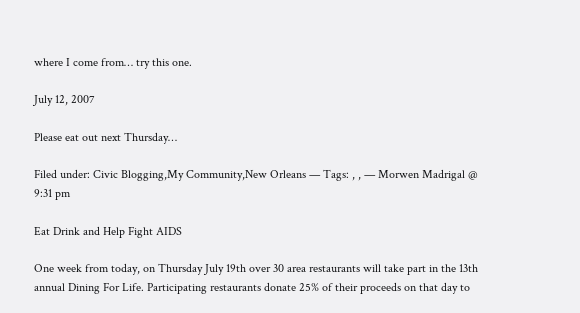where I come from… try this one.

July 12, 2007

Please eat out next Thursday…

Filed under: Civic Blogging,My Community,New Orleans — Tags: , , — Morwen Madrigal @ 9:31 pm

Eat Drink and Help Fight AIDS

One week from today, on Thursday July 19th over 30 area restaurants will take part in the 13th annual Dining For Life. Participating restaurants donate 25% of their proceeds on that day to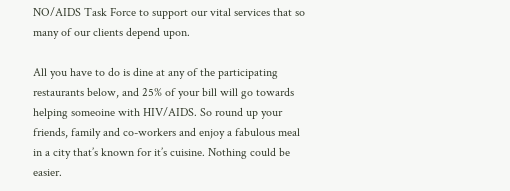NO/AIDS Task Force to support our vital services that so many of our clients depend upon.

All you have to do is dine at any of the participating restaurants below, and 25% of your bill will go towards helping someoine with HIV/AIDS. So round up your friends, family and co-workers and enjoy a fabulous meal in a city that’s known for it’s cuisine. Nothing could be easier.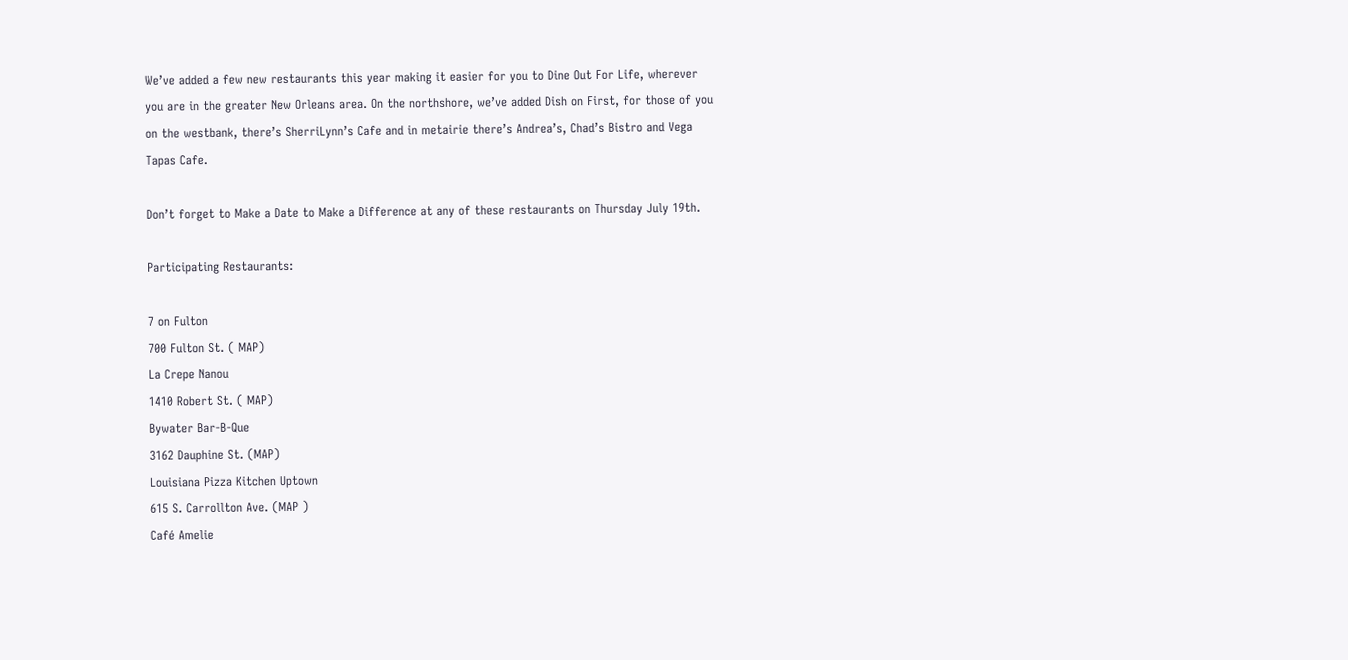We’ve added a few new restaurants this year making it easier for you to Dine Out For Life, wherever you are in the greater New Orleans area. On the northshore, we’ve added Dish on First, for those of you on the westbank, there’s SherriLynn’s Cafe and in metairie there’s Andrea’s, Chad’s Bistro and Vega Tapas Cafe.

Don’t forget to Make a Date to Make a Difference at any of these restaurants on Thursday July 19th.

Participating Restaurants:

7 on Fulton
700 Fulton St. ( MAP)
La Crepe Nanou
1410 Robert St. ( MAP)
Bywater Bar-B-Que
3162 Dauphine St. (MAP)
Louisiana Pizza Kitchen Uptown
615 S. Carrollton Ave. (MAP )
Café Amelie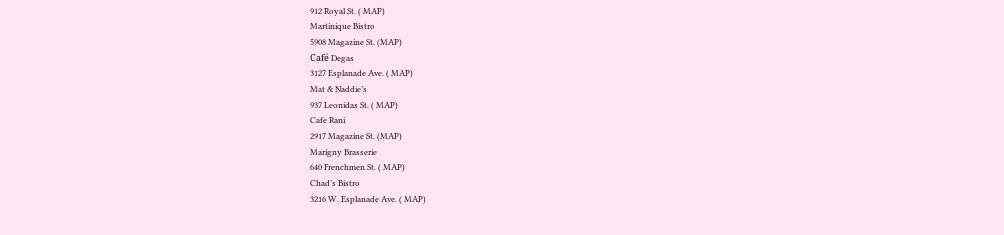912 Royal St. ( MAP)
Martinique Bistro
5908 Magazine St. (MAP)
Café Degas
3127 Esplanade Ave. ( MAP)
Mat & Naddie’s
937 Leonidas St. ( MAP)
Cafe Rani
2917 Magazine St. (MAP)
Marigny Brasserie
640 Frenchmen St. ( MAP)
Chad’s Bistro
3216 W. Esplanade Ave. ( MAP)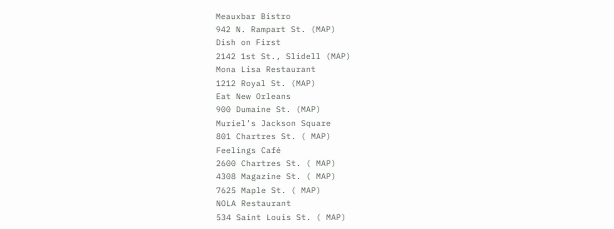Meauxbar Bistro
942 N. Rampart St. (MAP)
Dish on First
2142 1st St., Slidell (MAP)
Mona Lisa Restaurant
1212 Royal St. (MAP)
Eat New Orleans
900 Dumaine St. (MAP)
Muriel’s Jackson Square
801 Chartres St. ( MAP)
Feelings Café
2600 Chartres St. ( MAP)
4308 Magazine St. ( MAP)
7625 Maple St. ( MAP)
NOLA Restaurant
534 Saint Louis St. ( MAP)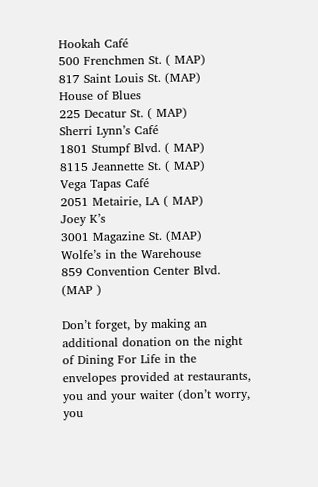Hookah Café
500 Frenchmen St. ( MAP)
817 Saint Louis St. (MAP)
House of Blues
225 Decatur St. ( MAP)
Sherri Lynn’s Café
1801 Stumpf Blvd. ( MAP)
8115 Jeannette St. ( MAP)
Vega Tapas Café
2051 Metairie, LA ( MAP)
Joey K’s
3001 Magazine St. (MAP)
Wolfe’s in the Warehouse
859 Convention Center Blvd. (MAP )

Don’t forget, by making an additional donation on the night of Dining For Life in the envelopes provided at restaurants, you and your waiter (don’t worry, you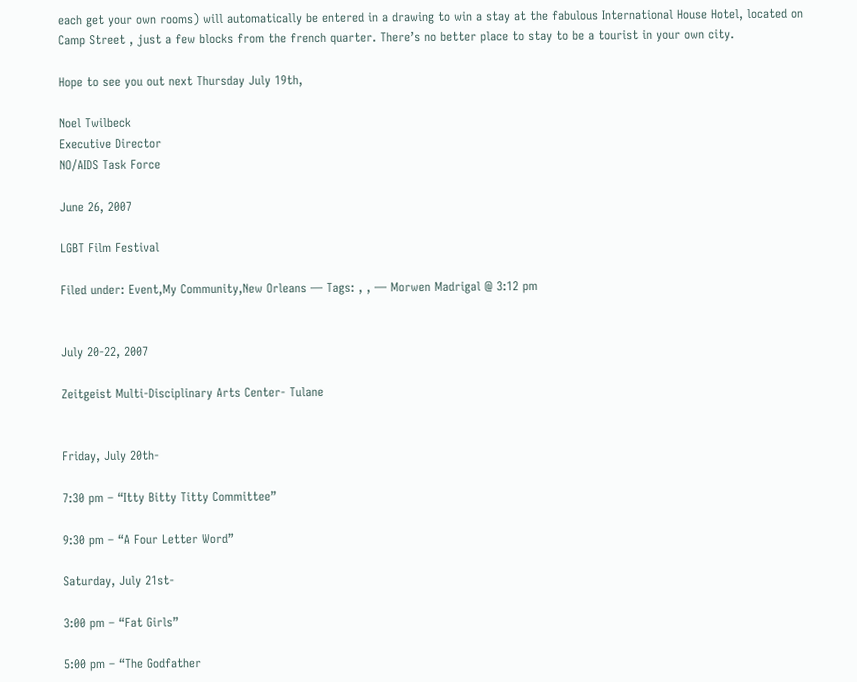each get your own rooms) will automatically be entered in a drawing to win a stay at the fabulous International House Hotel, located on Camp Street , just a few blocks from the french quarter. There’s no better place to stay to be a tourist in your own city.

Hope to see you out next Thursday July 19th,

Noel Twilbeck
Executive Director
NO/AIDS Task Force

June 26, 2007

LGBT Film Festival

Filed under: Event,My Community,New Orleans — Tags: , , — Morwen Madrigal @ 3:12 pm


July 20-22, 2007

Zeitgeist Multi-Disciplinary Arts Center- Tulane


Friday, July 20th-

7:30 pm – “Itty Bitty Titty Committee”

9:30 pm – “A Four Letter Word”

Saturday, July 21st-

3:00 pm – “Fat Girls”

5:00 pm – “The Godfather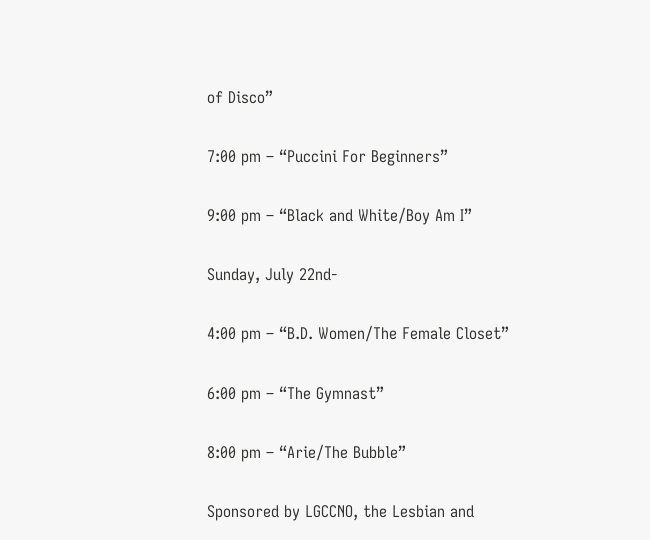of Disco”

7:00 pm – “Puccini For Beginners”

9:00 pm – “Black and White/Boy Am I”

Sunday, July 22nd-

4:00 pm – “B.D. Women/The Female Closet”

6:00 pm – “The Gymnast”

8:00 pm – “Arie/The Bubble”

Sponsored by LGCCNO, the Lesbian and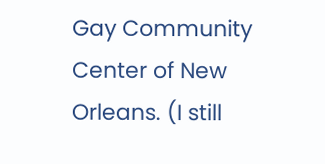Gay Community Center of New Orleans. (I still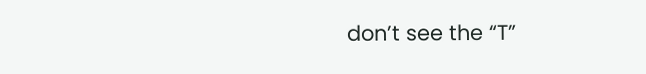don’t see the “T”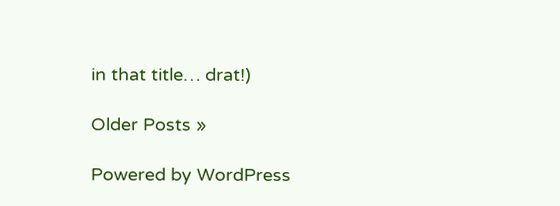in that title… drat!)

Older Posts »

Powered by WordPress